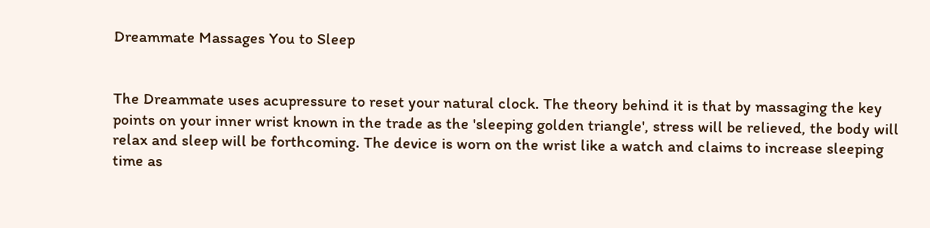Dreammate Massages You to Sleep


The Dreammate uses acupressure to reset your natural clock. The theory behind it is that by massaging the key points on your inner wrist known in the trade as the 'sleeping golden triangle', stress will be relieved, the body will relax and sleep will be forthcoming. The device is worn on the wrist like a watch and claims to increase sleeping time as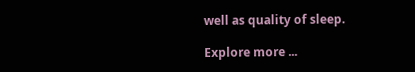well as quality of sleep.

Explore more ...